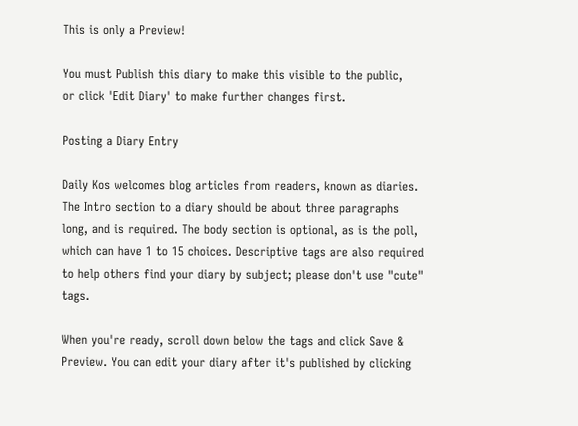This is only a Preview!

You must Publish this diary to make this visible to the public,
or click 'Edit Diary' to make further changes first.

Posting a Diary Entry

Daily Kos welcomes blog articles from readers, known as diaries. The Intro section to a diary should be about three paragraphs long, and is required. The body section is optional, as is the poll, which can have 1 to 15 choices. Descriptive tags are also required to help others find your diary by subject; please don't use "cute" tags.

When you're ready, scroll down below the tags and click Save & Preview. You can edit your diary after it's published by clicking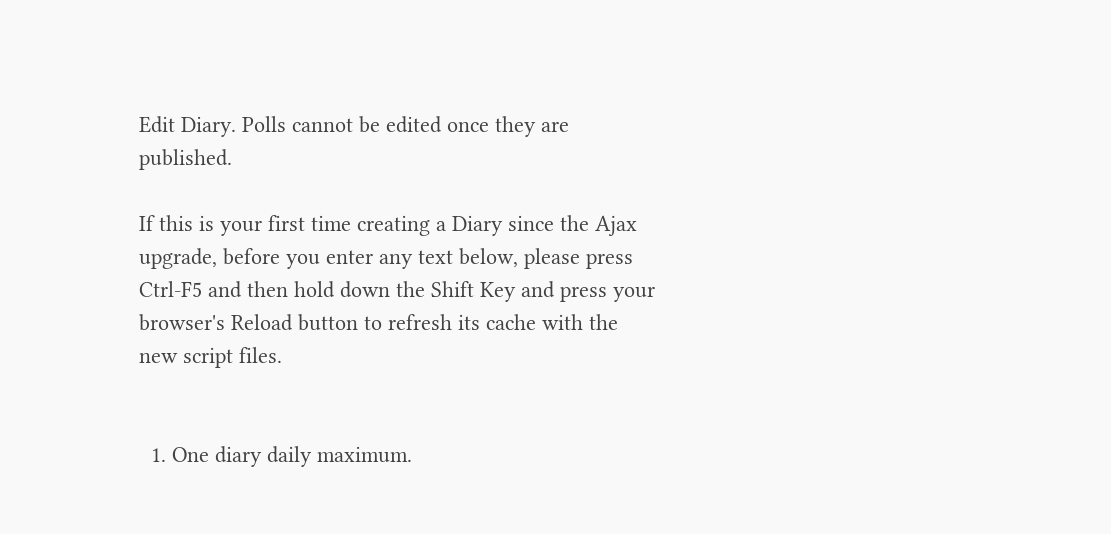Edit Diary. Polls cannot be edited once they are published.

If this is your first time creating a Diary since the Ajax upgrade, before you enter any text below, please press Ctrl-F5 and then hold down the Shift Key and press your browser's Reload button to refresh its cache with the new script files.


  1. One diary daily maximum.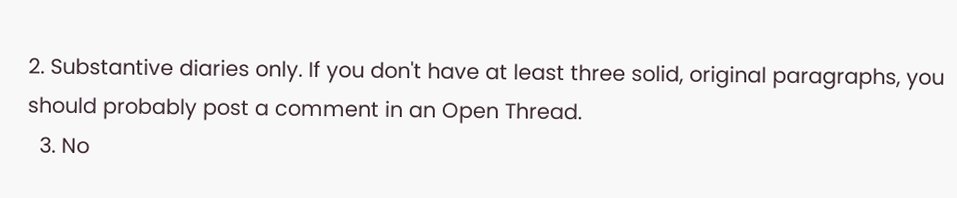2. Substantive diaries only. If you don't have at least three solid, original paragraphs, you should probably post a comment in an Open Thread.
  3. No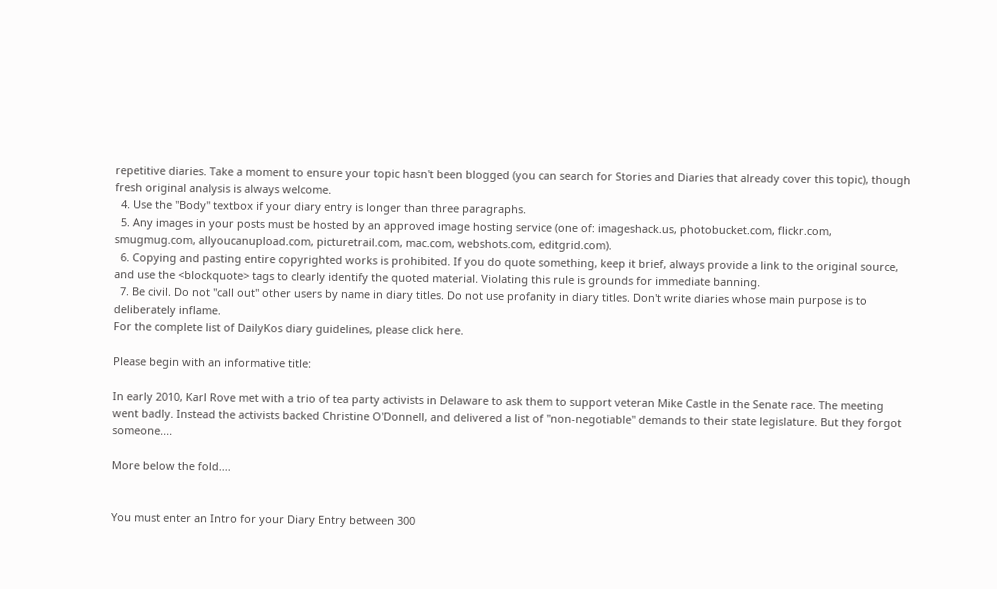repetitive diaries. Take a moment to ensure your topic hasn't been blogged (you can search for Stories and Diaries that already cover this topic), though fresh original analysis is always welcome.
  4. Use the "Body" textbox if your diary entry is longer than three paragraphs.
  5. Any images in your posts must be hosted by an approved image hosting service (one of: imageshack.us, photobucket.com, flickr.com, smugmug.com, allyoucanupload.com, picturetrail.com, mac.com, webshots.com, editgrid.com).
  6. Copying and pasting entire copyrighted works is prohibited. If you do quote something, keep it brief, always provide a link to the original source, and use the <blockquote> tags to clearly identify the quoted material. Violating this rule is grounds for immediate banning.
  7. Be civil. Do not "call out" other users by name in diary titles. Do not use profanity in diary titles. Don't write diaries whose main purpose is to deliberately inflame.
For the complete list of DailyKos diary guidelines, please click here.

Please begin with an informative title:

In early 2010, Karl Rove met with a trio of tea party activists in Delaware to ask them to support veteran Mike Castle in the Senate race. The meeting went badly. Instead the activists backed Christine O'Donnell, and delivered a list of "non-negotiable" demands to their state legislature. But they forgot someone....

More below the fold....


You must enter an Intro for your Diary Entry between 300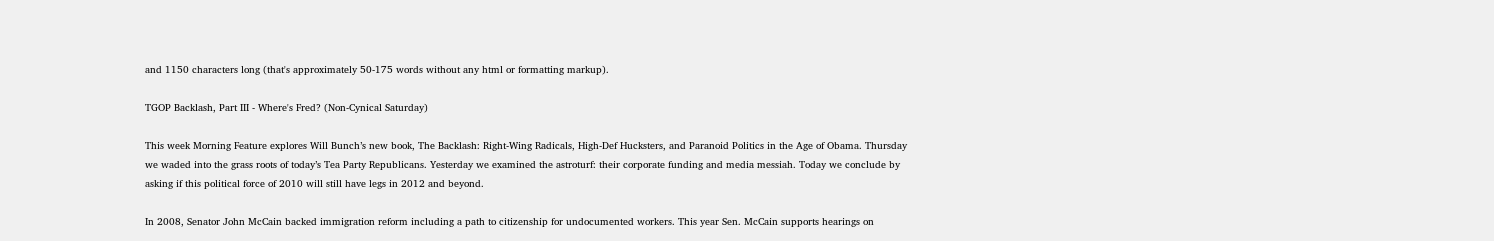and 1150 characters long (that's approximately 50-175 words without any html or formatting markup).

TGOP Backlash, Part III - Where's Fred? (Non-Cynical Saturday)

This week Morning Feature explores Will Bunch’s new book, The Backlash: Right-Wing Radicals, High-Def Hucksters, and Paranoid Politics in the Age of Obama. Thursday we waded into the grass roots of today’s Tea Party Republicans. Yesterday we examined the astroturf: their corporate funding and media messiah. Today we conclude by asking if this political force of 2010 will still have legs in 2012 and beyond.

In 2008, Senator John McCain backed immigration reform including a path to citizenship for undocumented workers. This year Sen. McCain supports hearings on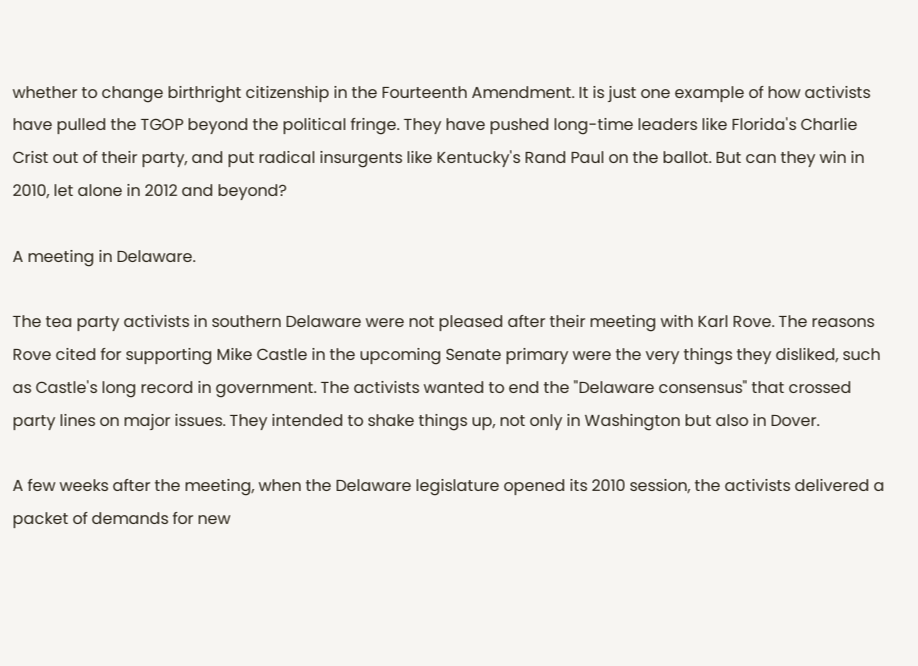whether to change birthright citizenship in the Fourteenth Amendment. It is just one example of how activists have pulled the TGOP beyond the political fringe. They have pushed long-time leaders like Florida's Charlie Crist out of their party, and put radical insurgents like Kentucky's Rand Paul on the ballot. But can they win in 2010, let alone in 2012 and beyond?

A meeting in Delaware.

The tea party activists in southern Delaware were not pleased after their meeting with Karl Rove. The reasons Rove cited for supporting Mike Castle in the upcoming Senate primary were the very things they disliked, such as Castle's long record in government. The activists wanted to end the "Delaware consensus" that crossed party lines on major issues. They intended to shake things up, not only in Washington but also in Dover.

A few weeks after the meeting, when the Delaware legislature opened its 2010 session, the activists delivered a packet of demands for new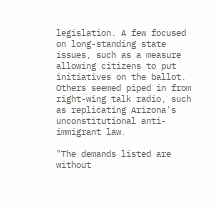legislation. A few focused on long-standing state issues, such as a measure allowing citizens to put initiatives on the ballot. Others seemed piped in from right-wing talk radio, such as replicating Arizona's unconstitutional anti-immigrant law.

"The demands listed are without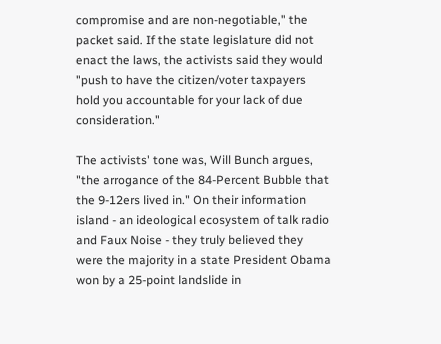compromise and are non-negotiable," the packet said. If the state legislature did not enact the laws, the activists said they would "push to have the citizen/voter taxpayers hold you accountable for your lack of due consideration."

The activists' tone was, Will Bunch argues, "the arrogance of the 84-Percent Bubble that the 9-12ers lived in." On their information island - an ideological ecosystem of talk radio and Faux Noise - they truly believed they were the majority in a state President Obama won by a 25-point landslide in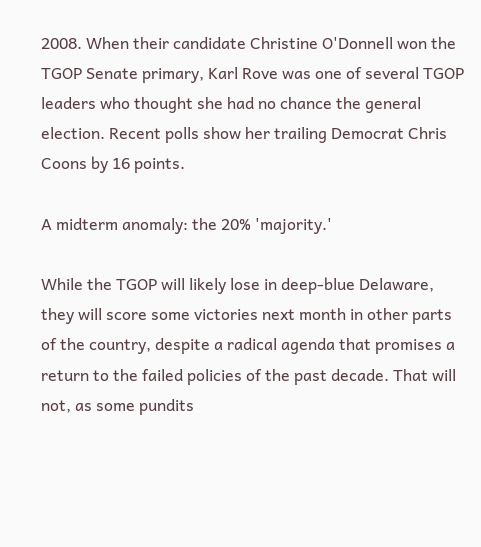2008. When their candidate Christine O'Donnell won the TGOP Senate primary, Karl Rove was one of several TGOP leaders who thought she had no chance the general election. Recent polls show her trailing Democrat Chris Coons by 16 points.

A midterm anomaly: the 20% 'majority.'

While the TGOP will likely lose in deep-blue Delaware, they will score some victories next month in other parts of the country, despite a radical agenda that promises a return to the failed policies of the past decade. That will not, as some pundits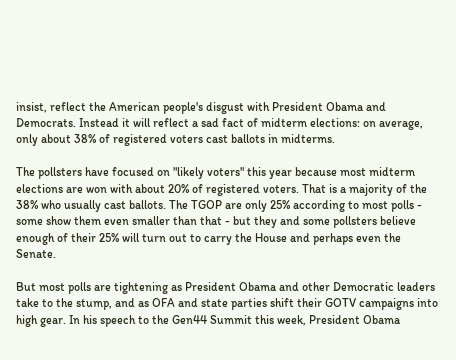insist, reflect the American people's disgust with President Obama and Democrats. Instead it will reflect a sad fact of midterm elections: on average, only about 38% of registered voters cast ballots in midterms.

The pollsters have focused on "likely voters" this year because most midterm elections are won with about 20% of registered voters. That is a majority of the 38% who usually cast ballots. The TGOP are only 25% according to most polls - some show them even smaller than that - but they and some pollsters believe enough of their 25% will turn out to carry the House and perhaps even the Senate.

But most polls are tightening as President Obama and other Democratic leaders take to the stump, and as OFA and state parties shift their GOTV campaigns into high gear. In his speech to the Gen44 Summit this week, President Obama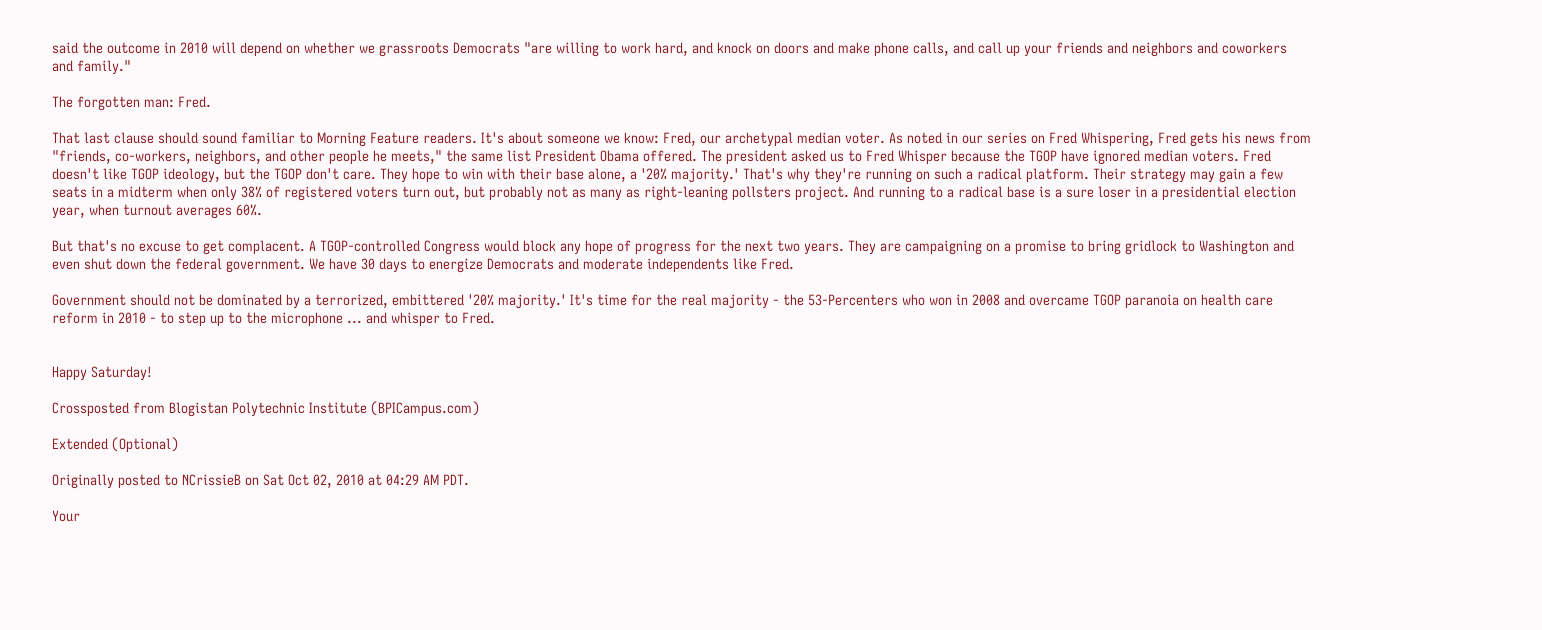said the outcome in 2010 will depend on whether we grassroots Democrats "are willing to work hard, and knock on doors and make phone calls, and call up your friends and neighbors and coworkers and family."

The forgotten man: Fred.

That last clause should sound familiar to Morning Feature readers. It's about someone we know: Fred, our archetypal median voter. As noted in our series on Fred Whispering, Fred gets his news from "friends, co-workers, neighbors, and other people he meets," the same list President Obama offered. The president asked us to Fred Whisper because the TGOP have ignored median voters. Fred doesn't like TGOP ideology, but the TGOP don't care. They hope to win with their base alone, a '20% majority.' That's why they're running on such a radical platform. Their strategy may gain a few seats in a midterm when only 38% of registered voters turn out, but probably not as many as right-leaning pollsters project. And running to a radical base is a sure loser in a presidential election year, when turnout averages 60%.

But that's no excuse to get complacent. A TGOP-controlled Congress would block any hope of progress for the next two years. They are campaigning on a promise to bring gridlock to Washington and even shut down the federal government. We have 30 days to energize Democrats and moderate independents like Fred.

Government should not be dominated by a terrorized, embittered '20% majority.' It's time for the real majority - the 53-Percenters who won in 2008 and overcame TGOP paranoia on health care reform in 2010 - to step up to the microphone ... and whisper to Fred.


Happy Saturday!

Crossposted from Blogistan Polytechnic Institute (BPICampus.com)

Extended (Optional)

Originally posted to NCrissieB on Sat Oct 02, 2010 at 04:29 AM PDT.

Your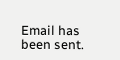Email has been sent.